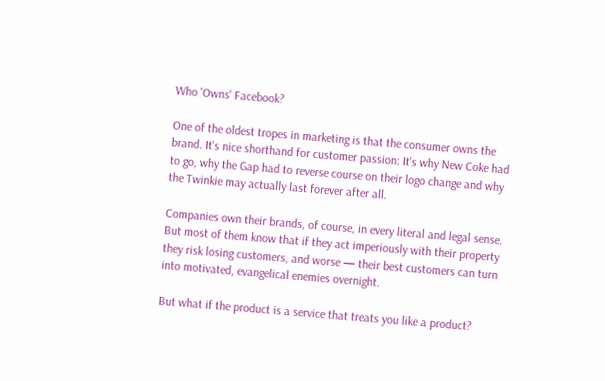Who 'Owns' Facebook?

One of the oldest tropes in marketing is that the consumer owns the brand. It's nice shorthand for customer passion: It's why New Coke had to go, why the Gap had to reverse course on their logo change and why the Twinkie may actually last forever after all.

Companies own their brands, of course, in every literal and legal sense. But most of them know that if they act imperiously with their property they risk losing customers, and worse — their best customers can turn into motivated, evangelical enemies overnight.

But what if the product is a service that treats you like a product?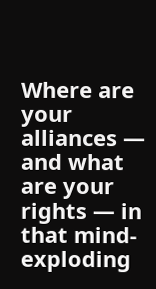Where are your alliances — and what are your rights — in that mind-exploding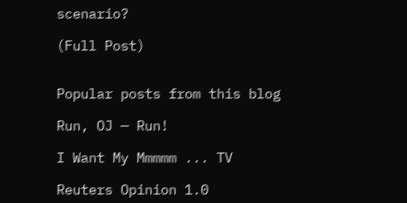scenario?

(Full Post)


Popular posts from this blog

Run, OJ — Run!

I Want My Mmmmm ... TV

Reuters Opinion 1.0